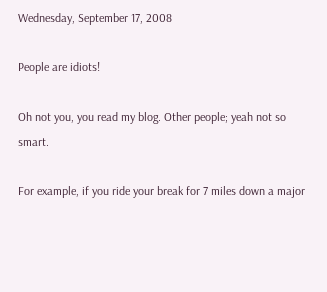Wednesday, September 17, 2008

People are idiots!

Oh not you, you read my blog. Other people; yeah not so smart.

For example, if you ride your break for 7 miles down a major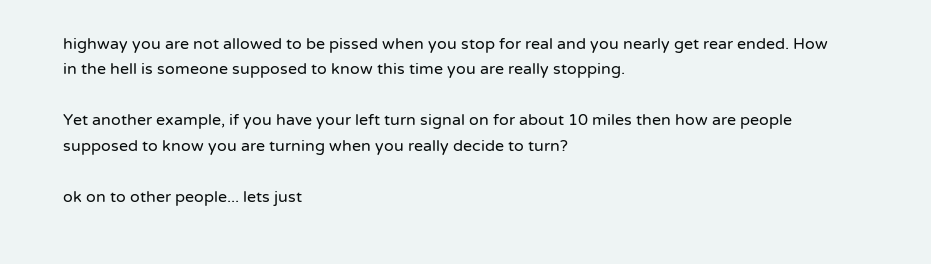highway you are not allowed to be pissed when you stop for real and you nearly get rear ended. How in the hell is someone supposed to know this time you are really stopping.

Yet another example, if you have your left turn signal on for about 10 miles then how are people supposed to know you are turning when you really decide to turn?

ok on to other people... lets just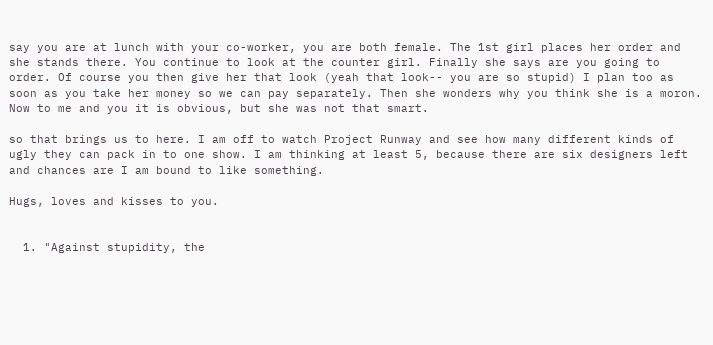say you are at lunch with your co-worker, you are both female. The 1st girl places her order and she stands there. You continue to look at the counter girl. Finally she says are you going to order. Of course you then give her that look (yeah that look-- you are so stupid) I plan too as soon as you take her money so we can pay separately. Then she wonders why you think she is a moron. Now to me and you it is obvious, but she was not that smart.

so that brings us to here. I am off to watch Project Runway and see how many different kinds of ugly they can pack in to one show. I am thinking at least 5, because there are six designers left and chances are I am bound to like something.

Hugs, loves and kisses to you.


  1. "Against stupidity, the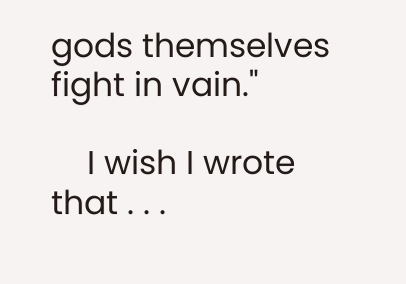gods themselves fight in vain."

    I wish I wrote that . . .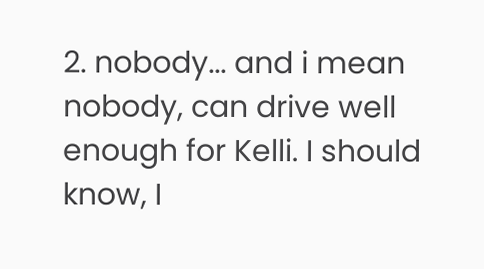2. nobody... and i mean nobody, can drive well enough for Kelli. I should know, I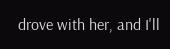drove with her, and I'll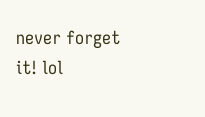never forget it! lol